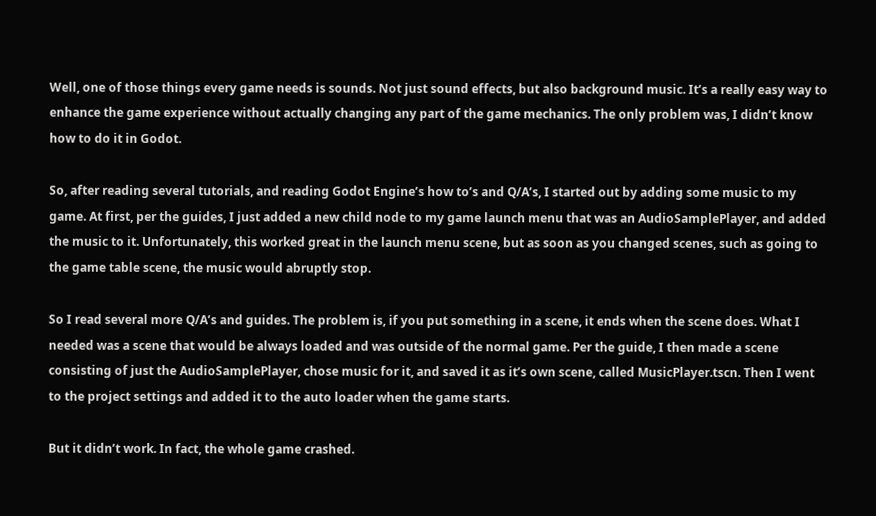Well, one of those things every game needs is sounds. Not just sound effects, but also background music. It’s a really easy way to enhance the game experience without actually changing any part of the game mechanics. The only problem was, I didn’t know how to do it in Godot.

So, after reading several tutorials, and reading Godot Engine’s how to’s and Q/A’s, I started out by adding some music to my game. At first, per the guides, I just added a new child node to my game launch menu that was an AudioSamplePlayer, and added the music to it. Unfortunately, this worked great in the launch menu scene, but as soon as you changed scenes, such as going to the game table scene, the music would abruptly stop.

So I read several more Q/A’s and guides. The problem is, if you put something in a scene, it ends when the scene does. What I needed was a scene that would be always loaded and was outside of the normal game. Per the guide, I then made a scene consisting of just the AudioSamplePlayer, chose music for it, and saved it as it’s own scene, called MusicPlayer.tscn. Then I went to the project settings and added it to the auto loader when the game starts.

But it didn’t work. In fact, the whole game crashed.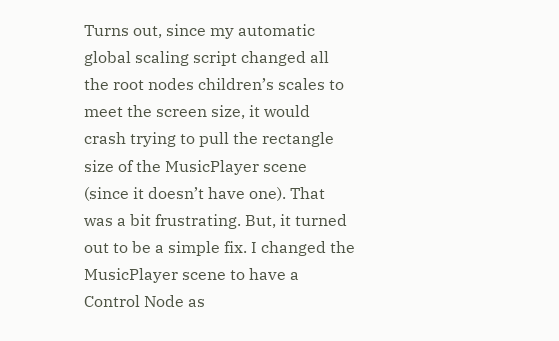Turns out, since my automatic global scaling script changed all the root nodes children’s scales to meet the screen size, it would crash trying to pull the rectangle size of the MusicPlayer scene (since it doesn’t have one). That was a bit frustrating. But, it turned out to be a simple fix. I changed the MusicPlayer scene to have a Control Node as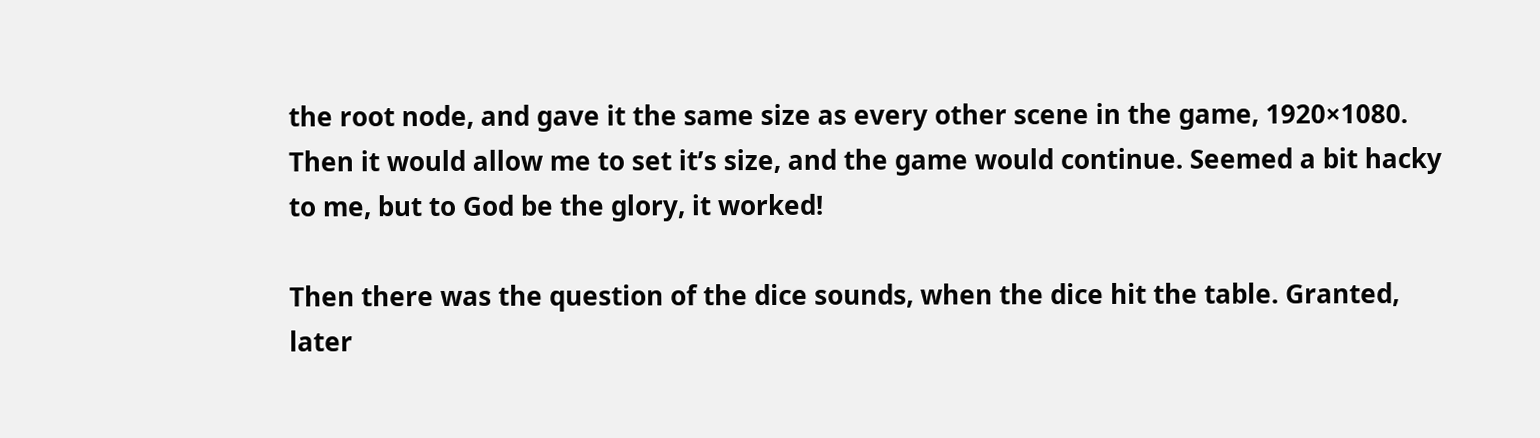the root node, and gave it the same size as every other scene in the game, 1920×1080. Then it would allow me to set it’s size, and the game would continue. Seemed a bit hacky to me, but to God be the glory, it worked!

Then there was the question of the dice sounds, when the dice hit the table. Granted, later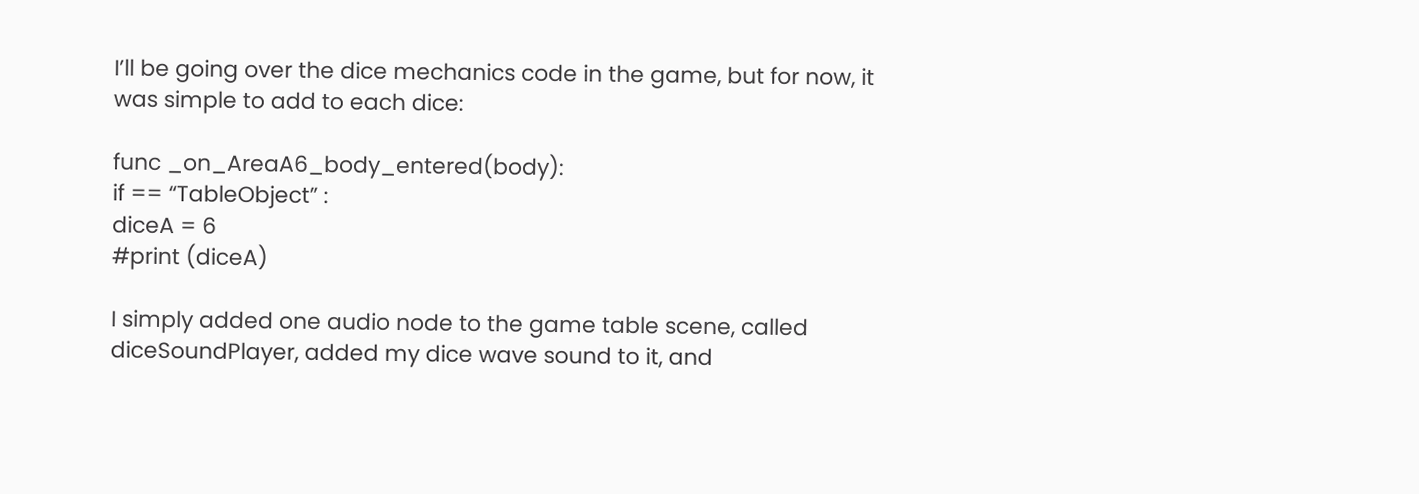I’ll be going over the dice mechanics code in the game, but for now, it was simple to add to each dice:

func _on_AreaA6_body_entered(body):
if == “TableObject” :
diceA = 6
#print (diceA)

I simply added one audio node to the game table scene, called diceSoundPlayer, added my dice wave sound to it, and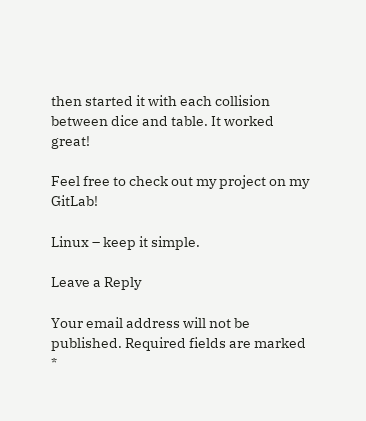then started it with each collision between dice and table. It worked great!

Feel free to check out my project on my GitLab!

Linux – keep it simple.

Leave a Reply

Your email address will not be published. Required fields are marked *